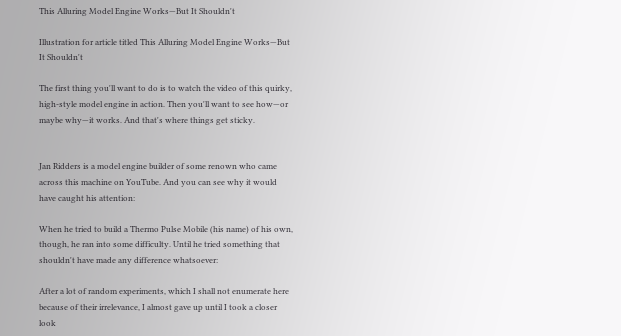This Alluring Model Engine Works—But It Shouldn't

Illustration for article titled This Alluring Model Engine Works—But It Shouldn't

The first thing you'll want to do is to watch the video of this quirky, high-style model engine in action. Then you'll want to see how—or maybe why—it works. And that's where things get sticky.


Jan Ridders is a model engine builder of some renown who came across this machine on YouTube. And you can see why it would have caught his attention:

When he tried to build a Thermo Pulse Mobile (his name) of his own, though, he ran into some difficulty. Until he tried something that shouldn't have made any difference whatsoever:

After a lot of random experiments, which I shall not enumerate here because of their irrelevance, I almost gave up until I took a closer look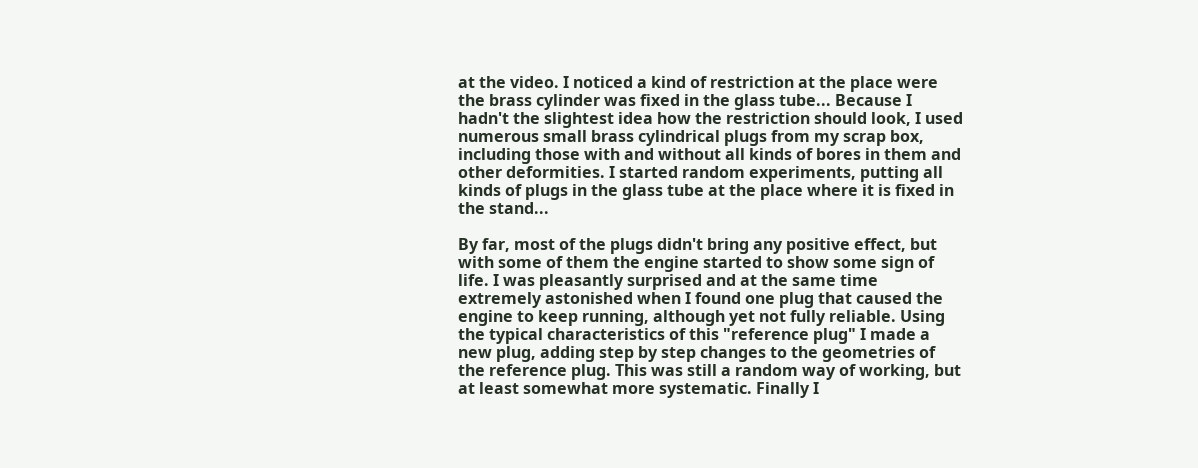at the video. I noticed a kind of restriction at the place were the brass cylinder was fixed in the glass tube... Because I hadn't the slightest idea how the restriction should look, I used numerous small brass cylindrical plugs from my scrap box, including those with and without all kinds of bores in them and other deformities. I started random experiments, putting all kinds of plugs in the glass tube at the place where it is fixed in the stand...

By far, most of the plugs didn't bring any positive effect, but with some of them the engine started to show some sign of life. I was pleasantly surprised and at the same time extremely astonished when I found one plug that caused the engine to keep running, although yet not fully reliable. Using the typical characteristics of this "reference plug" I made a new plug, adding step by step changes to the geometries of the reference plug. This was still a random way of working, but at least somewhat more systematic. Finally I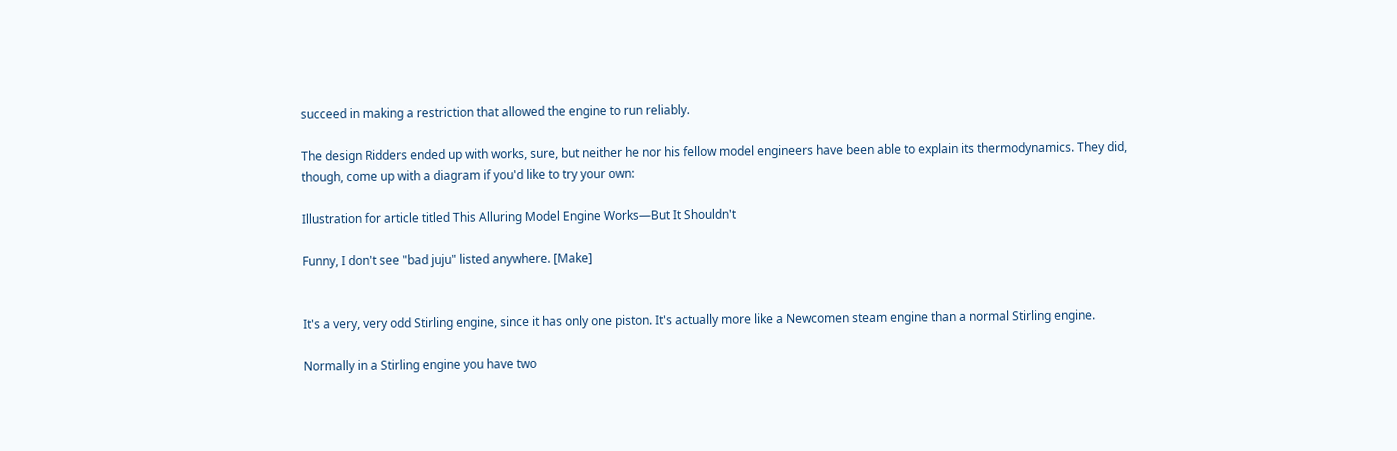succeed in making a restriction that allowed the engine to run reliably.

The design Ridders ended up with works, sure, but neither he nor his fellow model engineers have been able to explain its thermodynamics. They did, though, come up with a diagram if you'd like to try your own:

Illustration for article titled This Alluring Model Engine Works—But It Shouldn't

Funny, I don't see "bad juju" listed anywhere. [Make]


It's a very, very odd Stirling engine, since it has only one piston. It's actually more like a Newcomen steam engine than a normal Stirling engine.

Normally in a Stirling engine you have two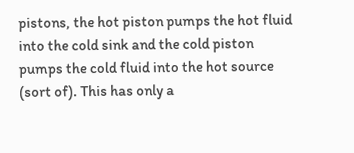pistons, the hot piston pumps the hot fluid into the cold sink and the cold piston pumps the cold fluid into the hot source (sort of). This has only a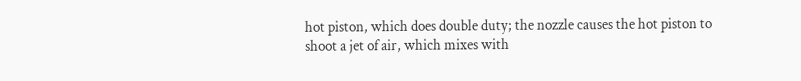hot piston, which does double duty; the nozzle causes the hot piston to shoot a jet of air, which mixes with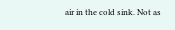air in the cold sink. Not as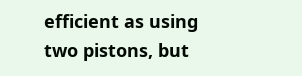efficient as using two pistons, but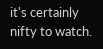it's certainly nifty to watch.